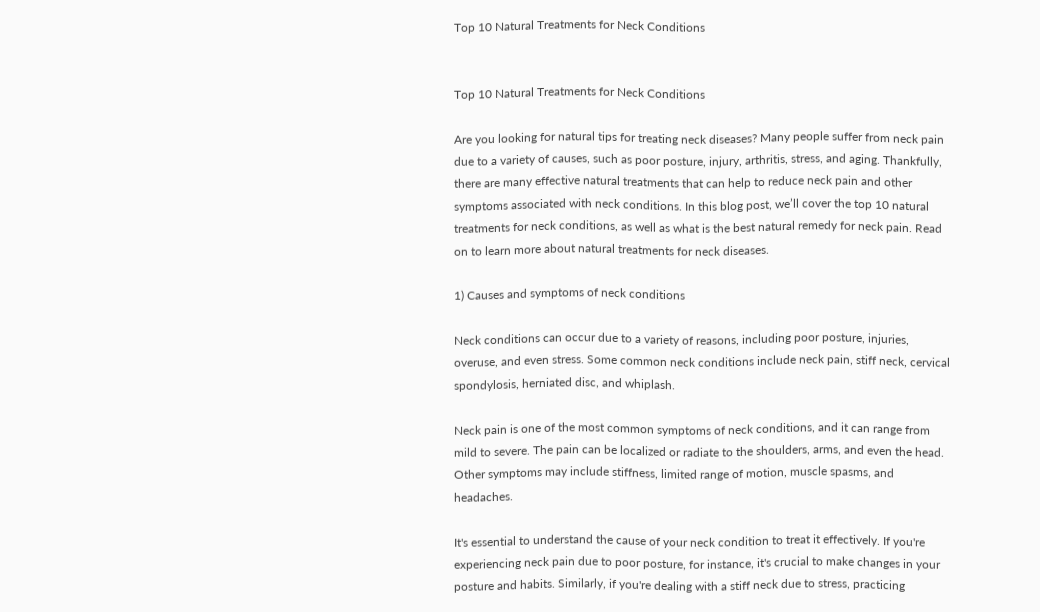Top 10 Natural Treatments for Neck Conditions


Top 10 Natural Treatments for Neck Conditions

Are you looking for natural tips for treating neck diseases? Many people suffer from neck pain due to a variety of causes, such as poor posture, injury, arthritis, stress, and aging. Thankfully, there are many effective natural treatments that can help to reduce neck pain and other symptoms associated with neck conditions. In this blog post, we’ll cover the top 10 natural treatments for neck conditions, as well as what is the best natural remedy for neck pain. Read on to learn more about natural treatments for neck diseases.

1) Causes and symptoms of neck conditions

Neck conditions can occur due to a variety of reasons, including poor posture, injuries, overuse, and even stress. Some common neck conditions include neck pain, stiff neck, cervical spondylosis, herniated disc, and whiplash.

Neck pain is one of the most common symptoms of neck conditions, and it can range from mild to severe. The pain can be localized or radiate to the shoulders, arms, and even the head. Other symptoms may include stiffness, limited range of motion, muscle spasms, and headaches.

It's essential to understand the cause of your neck condition to treat it effectively. If you're experiencing neck pain due to poor posture, for instance, it's crucial to make changes in your posture and habits. Similarly, if you're dealing with a stiff neck due to stress, practicing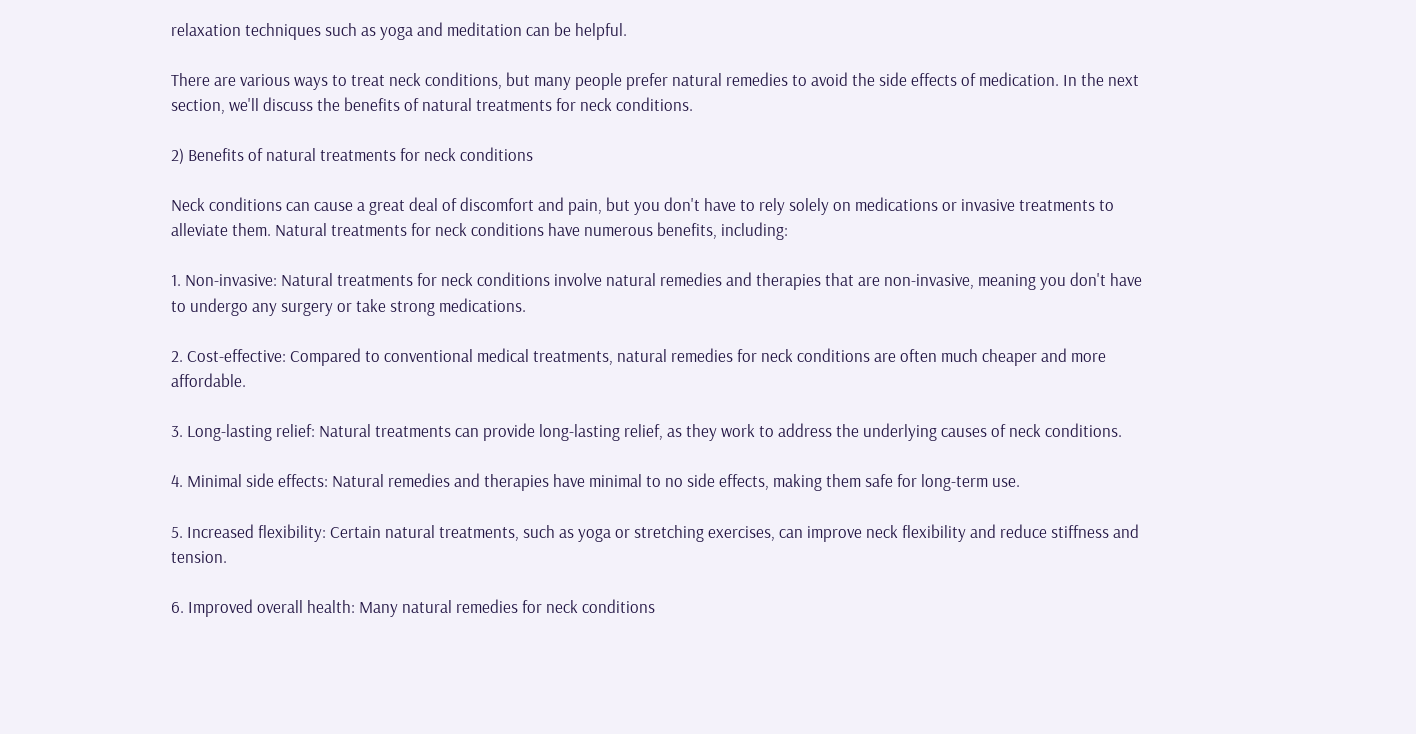relaxation techniques such as yoga and meditation can be helpful.

There are various ways to treat neck conditions, but many people prefer natural remedies to avoid the side effects of medication. In the next section, we'll discuss the benefits of natural treatments for neck conditions.

2) Benefits of natural treatments for neck conditions

Neck conditions can cause a great deal of discomfort and pain, but you don't have to rely solely on medications or invasive treatments to alleviate them. Natural treatments for neck conditions have numerous benefits, including:

1. Non-invasive: Natural treatments for neck conditions involve natural remedies and therapies that are non-invasive, meaning you don't have to undergo any surgery or take strong medications.

2. Cost-effective: Compared to conventional medical treatments, natural remedies for neck conditions are often much cheaper and more affordable.

3. Long-lasting relief: Natural treatments can provide long-lasting relief, as they work to address the underlying causes of neck conditions.

4. Minimal side effects: Natural remedies and therapies have minimal to no side effects, making them safe for long-term use.

5. Increased flexibility: Certain natural treatments, such as yoga or stretching exercises, can improve neck flexibility and reduce stiffness and tension.

6. Improved overall health: Many natural remedies for neck conditions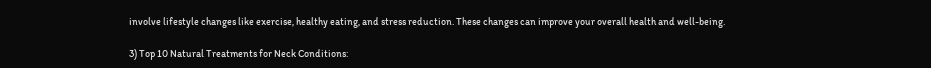involve lifestyle changes like exercise, healthy eating, and stress reduction. These changes can improve your overall health and well-being.

3) Top 10 Natural Treatments for Neck Conditions: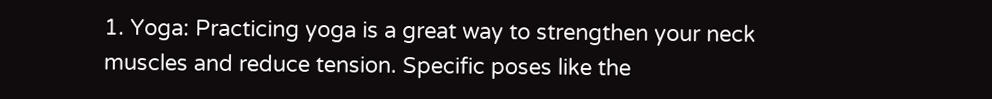1. Yoga: Practicing yoga is a great way to strengthen your neck muscles and reduce tension. Specific poses like the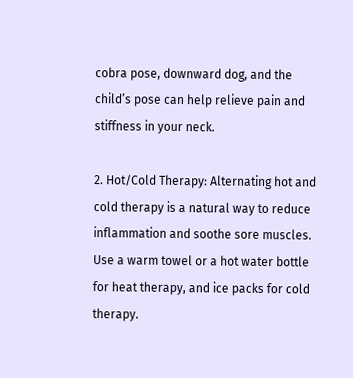cobra pose, downward dog, and the child’s pose can help relieve pain and stiffness in your neck.

2. Hot/Cold Therapy: Alternating hot and cold therapy is a natural way to reduce inflammation and soothe sore muscles. Use a warm towel or a hot water bottle for heat therapy, and ice packs for cold therapy.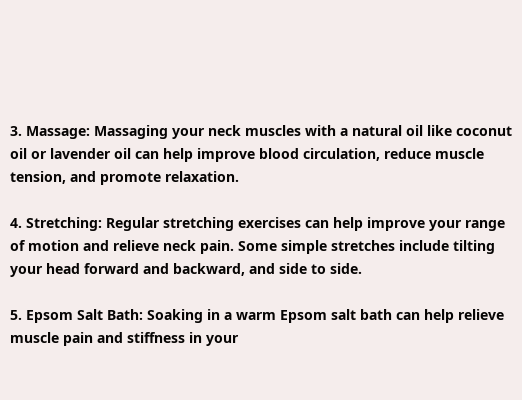3. Massage: Massaging your neck muscles with a natural oil like coconut oil or lavender oil can help improve blood circulation, reduce muscle tension, and promote relaxation.

4. Stretching: Regular stretching exercises can help improve your range of motion and relieve neck pain. Some simple stretches include tilting your head forward and backward, and side to side.

5. Epsom Salt Bath: Soaking in a warm Epsom salt bath can help relieve muscle pain and stiffness in your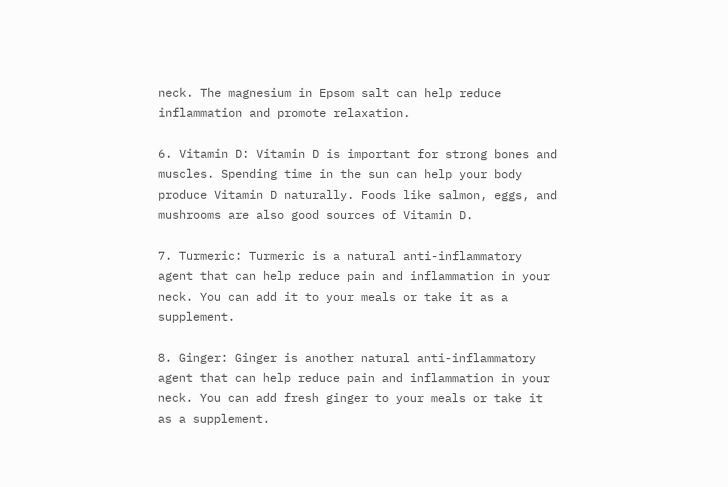neck. The magnesium in Epsom salt can help reduce inflammation and promote relaxation.

6. Vitamin D: Vitamin D is important for strong bones and muscles. Spending time in the sun can help your body produce Vitamin D naturally. Foods like salmon, eggs, and mushrooms are also good sources of Vitamin D.

7. Turmeric: Turmeric is a natural anti-inflammatory agent that can help reduce pain and inflammation in your neck. You can add it to your meals or take it as a supplement.

8. Ginger: Ginger is another natural anti-inflammatory agent that can help reduce pain and inflammation in your neck. You can add fresh ginger to your meals or take it as a supplement.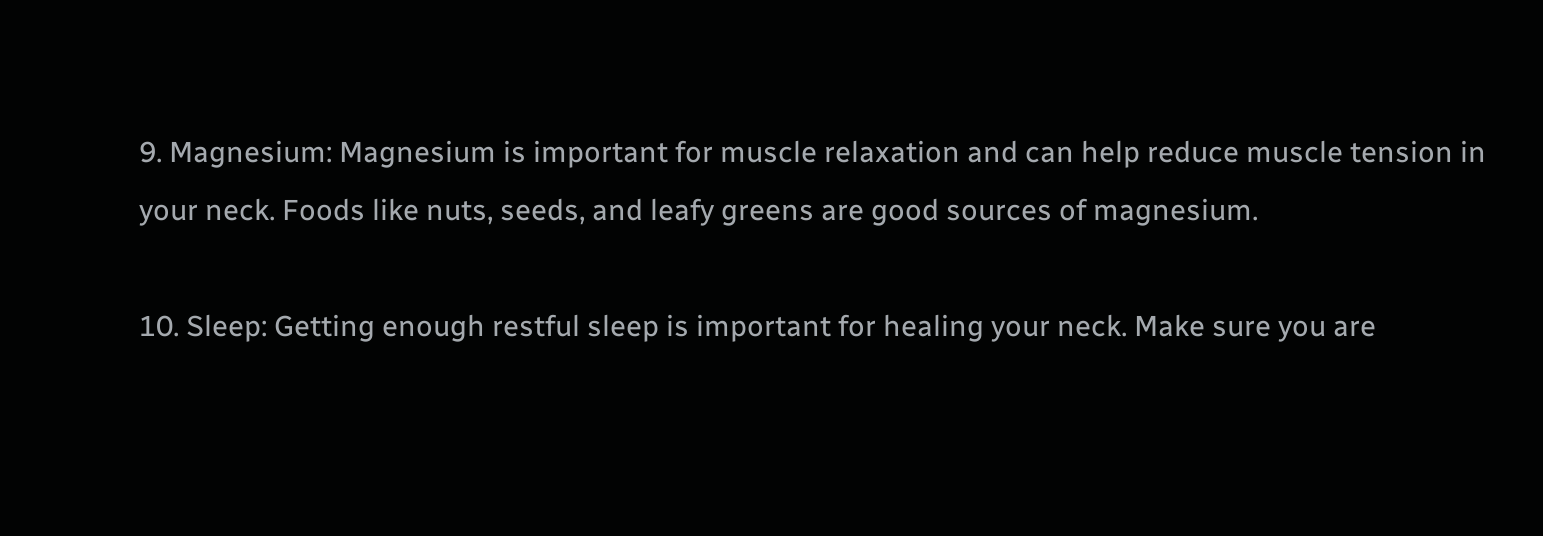9. Magnesium: Magnesium is important for muscle relaxation and can help reduce muscle tension in your neck. Foods like nuts, seeds, and leafy greens are good sources of magnesium.

10. Sleep: Getting enough restful sleep is important for healing your neck. Make sure you are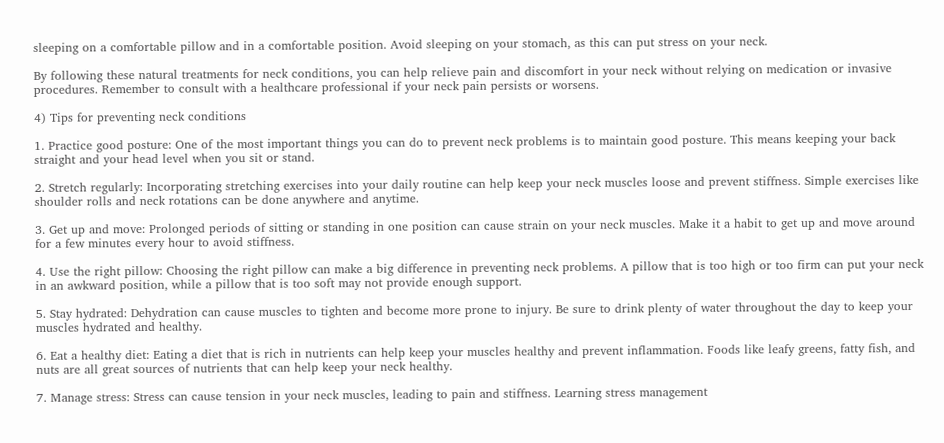sleeping on a comfortable pillow and in a comfortable position. Avoid sleeping on your stomach, as this can put stress on your neck.

By following these natural treatments for neck conditions, you can help relieve pain and discomfort in your neck without relying on medication or invasive procedures. Remember to consult with a healthcare professional if your neck pain persists or worsens.

4) Tips for preventing neck conditions

1. Practice good posture: One of the most important things you can do to prevent neck problems is to maintain good posture. This means keeping your back straight and your head level when you sit or stand.

2. Stretch regularly: Incorporating stretching exercises into your daily routine can help keep your neck muscles loose and prevent stiffness. Simple exercises like shoulder rolls and neck rotations can be done anywhere and anytime.

3. Get up and move: Prolonged periods of sitting or standing in one position can cause strain on your neck muscles. Make it a habit to get up and move around for a few minutes every hour to avoid stiffness.

4. Use the right pillow: Choosing the right pillow can make a big difference in preventing neck problems. A pillow that is too high or too firm can put your neck in an awkward position, while a pillow that is too soft may not provide enough support.

5. Stay hydrated: Dehydration can cause muscles to tighten and become more prone to injury. Be sure to drink plenty of water throughout the day to keep your muscles hydrated and healthy.

6. Eat a healthy diet: Eating a diet that is rich in nutrients can help keep your muscles healthy and prevent inflammation. Foods like leafy greens, fatty fish, and nuts are all great sources of nutrients that can help keep your neck healthy.

7. Manage stress: Stress can cause tension in your neck muscles, leading to pain and stiffness. Learning stress management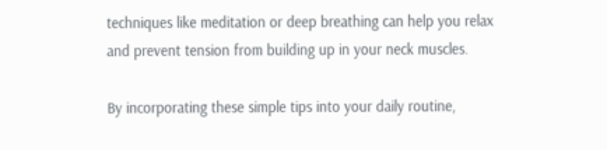techniques like meditation or deep breathing can help you relax and prevent tension from building up in your neck muscles.

By incorporating these simple tips into your daily routine,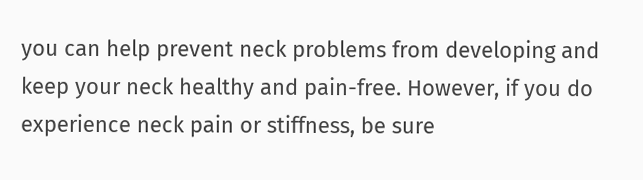you can help prevent neck problems from developing and keep your neck healthy and pain-free. However, if you do experience neck pain or stiffness, be sure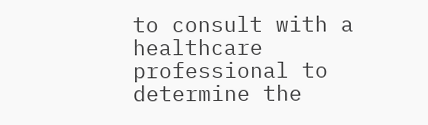to consult with a healthcare professional to determine the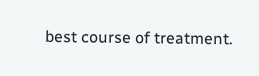best course of treatment.